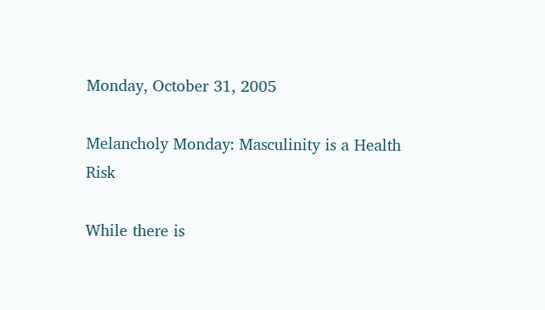Monday, October 31, 2005

Melancholy Monday: Masculinity is a Health Risk

While there is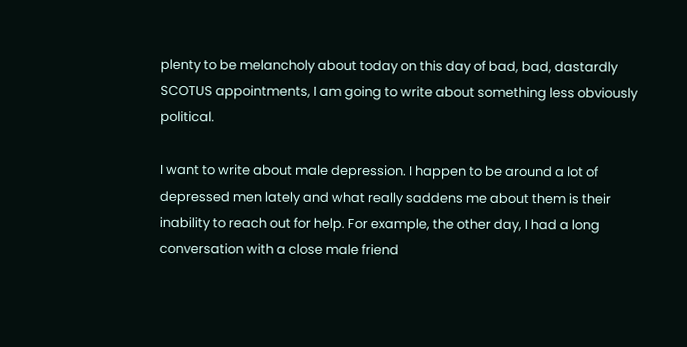plenty to be melancholy about today on this day of bad, bad, dastardly SCOTUS appointments, I am going to write about something less obviously political.

I want to write about male depression. I happen to be around a lot of depressed men lately and what really saddens me about them is their inability to reach out for help. For example, the other day, I had a long conversation with a close male friend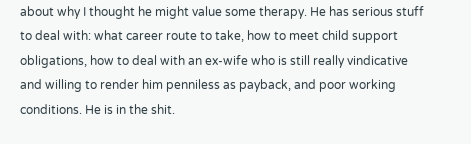about why I thought he might value some therapy. He has serious stuff to deal with: what career route to take, how to meet child support obligations, how to deal with an ex-wife who is still really vindicative and willing to render him penniless as payback, and poor working conditions. He is in the shit.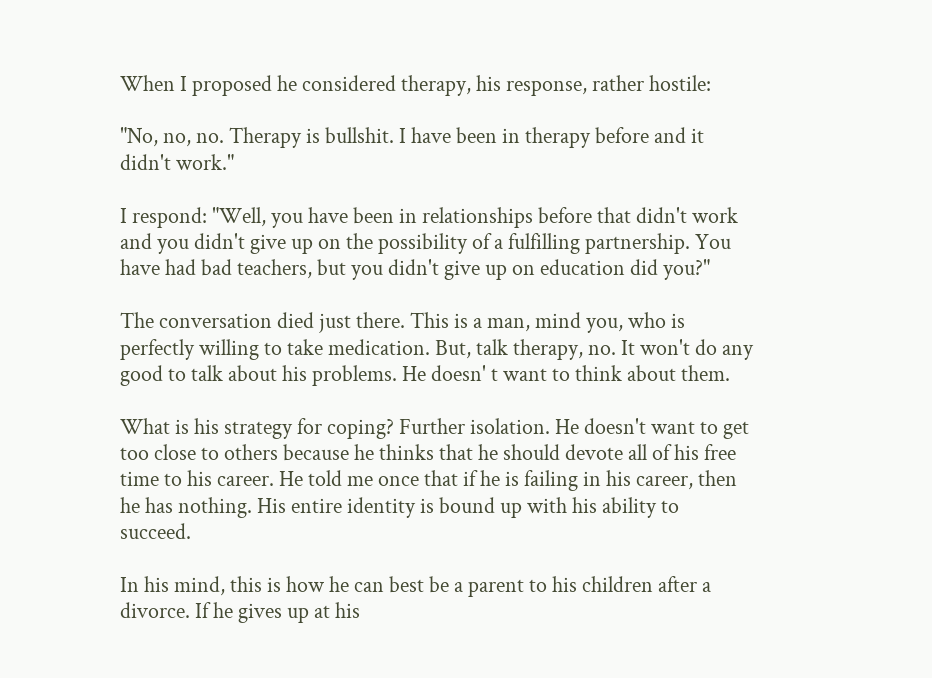When I proposed he considered therapy, his response, rather hostile:

"No, no, no. Therapy is bullshit. I have been in therapy before and it didn't work."

I respond: "Well, you have been in relationships before that didn't work and you didn't give up on the possibility of a fulfilling partnership. You have had bad teachers, but you didn't give up on education did you?"

The conversation died just there. This is a man, mind you, who is perfectly willing to take medication. But, talk therapy, no. It won't do any good to talk about his problems. He doesn' t want to think about them.

What is his strategy for coping? Further isolation. He doesn't want to get too close to others because he thinks that he should devote all of his free time to his career. He told me once that if he is failing in his career, then he has nothing. His entire identity is bound up with his ability to succeed.

In his mind, this is how he can best be a parent to his children after a divorce. If he gives up at his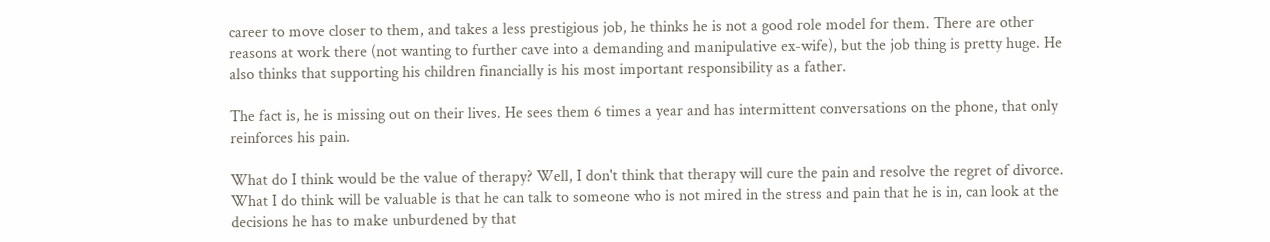career to move closer to them, and takes a less prestigious job, he thinks he is not a good role model for them. There are other reasons at work there (not wanting to further cave into a demanding and manipulative ex-wife), but the job thing is pretty huge. He also thinks that supporting his children financially is his most important responsibility as a father.

The fact is, he is missing out on their lives. He sees them 6 times a year and has intermittent conversations on the phone, that only reinforces his pain.

What do I think would be the value of therapy? Well, I don't think that therapy will cure the pain and resolve the regret of divorce. What I do think will be valuable is that he can talk to someone who is not mired in the stress and pain that he is in, can look at the decisions he has to make unburdened by that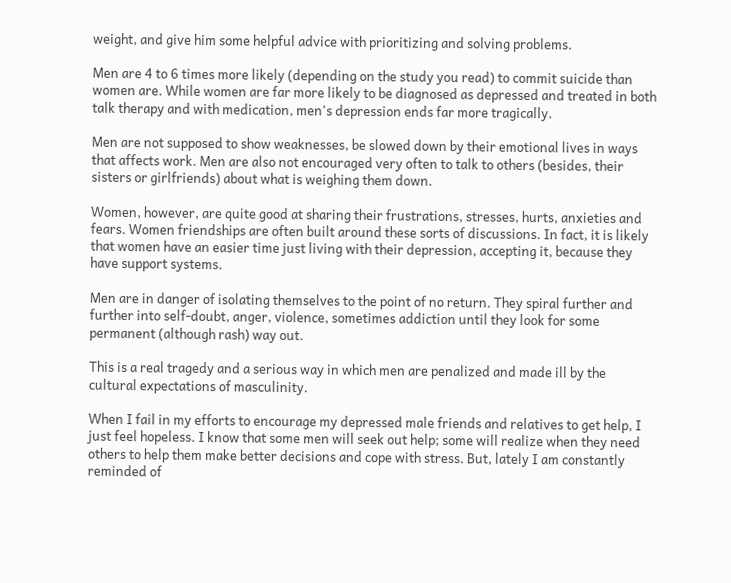weight, and give him some helpful advice with prioritizing and solving problems.

Men are 4 to 6 times more likely (depending on the study you read) to commit suicide than women are. While women are far more likely to be diagnosed as depressed and treated in both talk therapy and with medication, men's depression ends far more tragically.

Men are not supposed to show weaknesses, be slowed down by their emotional lives in ways that affects work. Men are also not encouraged very often to talk to others (besides, their sisters or girlfriends) about what is weighing them down.

Women, however, are quite good at sharing their frustrations, stresses, hurts, anxieties and fears. Women friendships are often built around these sorts of discussions. In fact, it is likely that women have an easier time just living with their depression, accepting it, because they have support systems.

Men are in danger of isolating themselves to the point of no return. They spiral further and further into self-doubt, anger, violence, sometimes addiction until they look for some permanent (although rash) way out.

This is a real tragedy and a serious way in which men are penalized and made ill by the cultural expectations of masculinity.

When I fail in my efforts to encourage my depressed male friends and relatives to get help, I just feel hopeless. I know that some men will seek out help; some will realize when they need others to help them make better decisions and cope with stress. But, lately I am constantly reminded of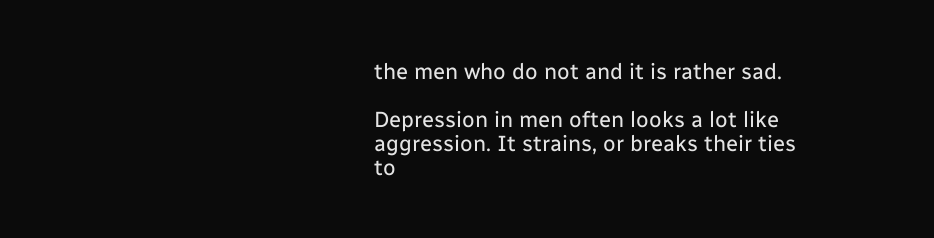the men who do not and it is rather sad.

Depression in men often looks a lot like aggression. It strains, or breaks their ties to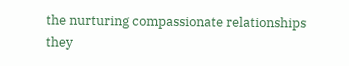the nurturing compassionate relationships they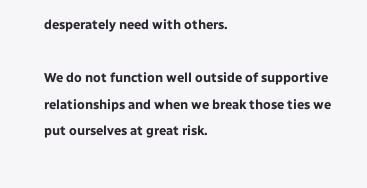desperately need with others.

We do not function well outside of supportive relationships and when we break those ties we put ourselves at great risk.